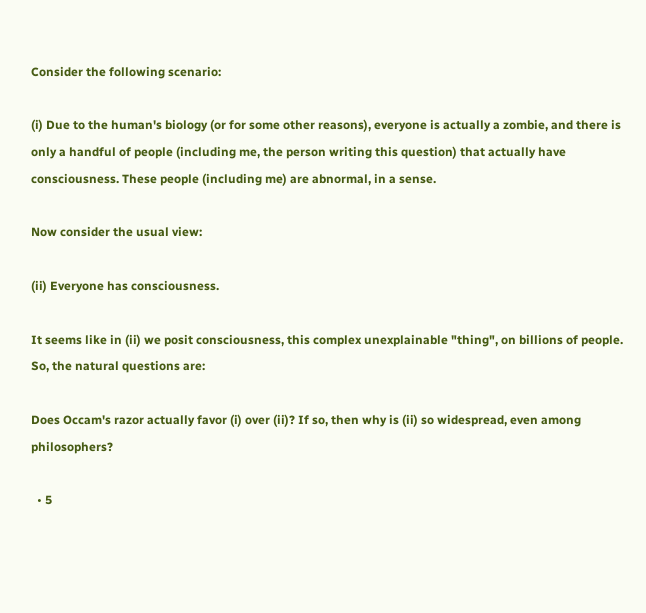Consider the following scenario:

(i) Due to the human's biology (or for some other reasons), everyone is actually a zombie, and there is only a handful of people (including me, the person writing this question) that actually have consciousness. These people (including me) are abnormal, in a sense.

Now consider the usual view:

(ii) Everyone has consciousness.

It seems like in (ii) we posit consciousness, this complex unexplainable "thing", on billions of people. So, the natural questions are:

Does Occam's razor actually favor (i) over (ii)? If so, then why is (ii) so widespread, even among philosophers?

  • 5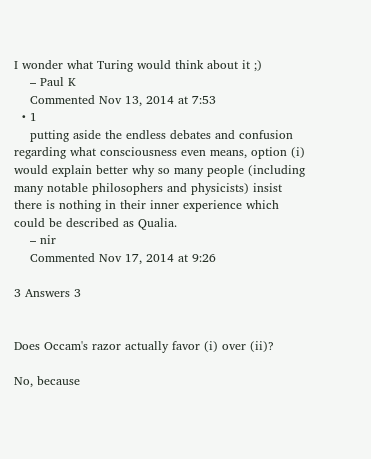I wonder what Turing would think about it ;)
    – Paul K
    Commented Nov 13, 2014 at 7:53
  • 1
    putting aside the endless debates and confusion regarding what consciousness even means, option (i) would explain better why so many people (including many notable philosophers and physicists) insist there is nothing in their inner experience which could be described as Qualia.
    – nir
    Commented Nov 17, 2014 at 9:26

3 Answers 3


Does Occam's razor actually favor (i) over (ii)?

No, because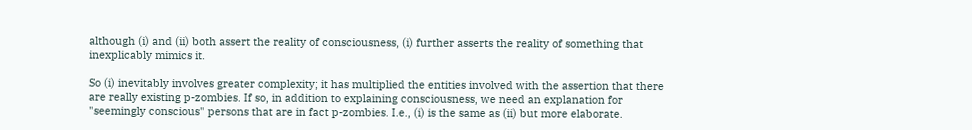although (i) and (ii) both assert the reality of consciousness, (i) further asserts the reality of something that inexplicably mimics it.

So (i) inevitably involves greater complexity; it has multiplied the entities involved with the assertion that there are really existing p-zombies. If so, in addition to explaining consciousness, we need an explanation for "seemingly conscious" persons that are in fact p-zombies. I.e., (i) is the same as (ii) but more elaborate.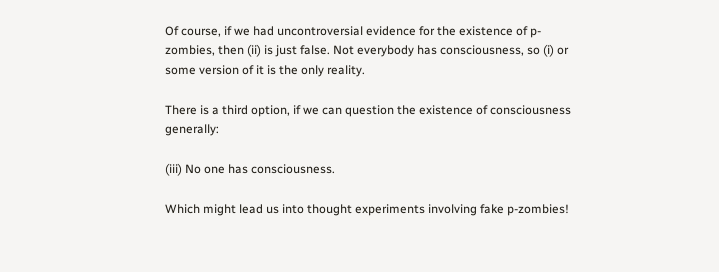Of course, if we had uncontroversial evidence for the existence of p-zombies, then (ii) is just false. Not everybody has consciousness, so (i) or some version of it is the only reality.

There is a third option, if we can question the existence of consciousness generally:

(iii) No one has consciousness.

Which might lead us into thought experiments involving fake p-zombies!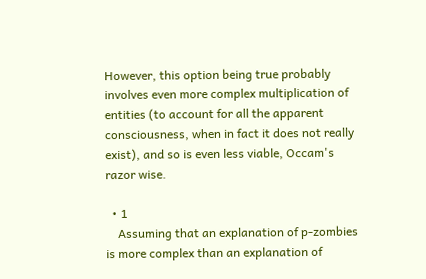However, this option being true probably involves even more complex multiplication of entities (to account for all the apparent consciousness, when in fact it does not really exist), and so is even less viable, Occam's razor wise.

  • 1
    Assuming that an explanation of p-zombies is more complex than an explanation of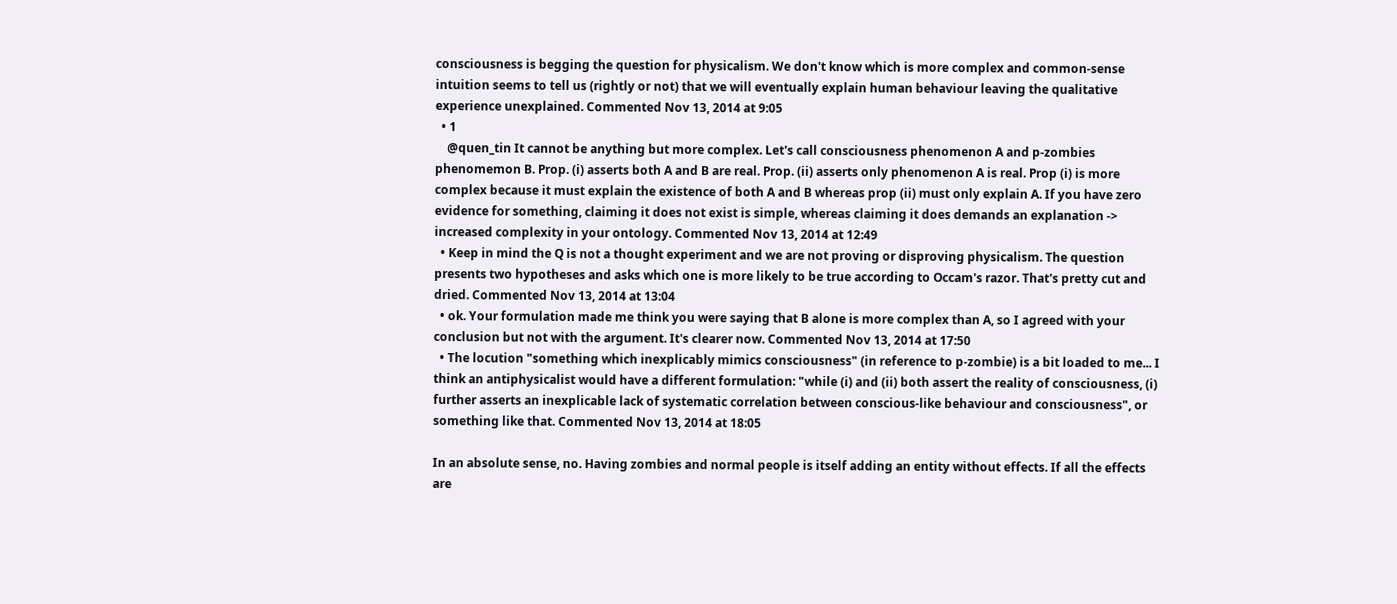consciousness is begging the question for physicalism. We don't know which is more complex and common-sense intuition seems to tell us (rightly or not) that we will eventually explain human behaviour leaving the qualitative experience unexplained. Commented Nov 13, 2014 at 9:05
  • 1
    @quen_tin It cannot be anything but more complex. Let's call consciousness phenomenon A and p-zombies phenomemon B. Prop. (i) asserts both A and B are real. Prop. (ii) asserts only phenomenon A is real. Prop (i) is more complex because it must explain the existence of both A and B whereas prop (ii) must only explain A. If you have zero evidence for something, claiming it does not exist is simple, whereas claiming it does demands an explanation -> increased complexity in your ontology. Commented Nov 13, 2014 at 12:49
  • Keep in mind the Q is not a thought experiment and we are not proving or disproving physicalism. The question presents two hypotheses and asks which one is more likely to be true according to Occam's razor. That's pretty cut and dried. Commented Nov 13, 2014 at 13:04
  • ok. Your formulation made me think you were saying that B alone is more complex than A, so I agreed with your conclusion but not with the argument. It's clearer now. Commented Nov 13, 2014 at 17:50
  • The locution "something which inexplicably mimics consciousness" (in reference to p-zombie) is a bit loaded to me... I think an antiphysicalist would have a different formulation: "while (i) and (ii) both assert the reality of consciousness, (i) further asserts an inexplicable lack of systematic correlation between conscious-like behaviour and consciousness", or something like that. Commented Nov 13, 2014 at 18:05

In an absolute sense, no. Having zombies and normal people is itself adding an entity without effects. If all the effects are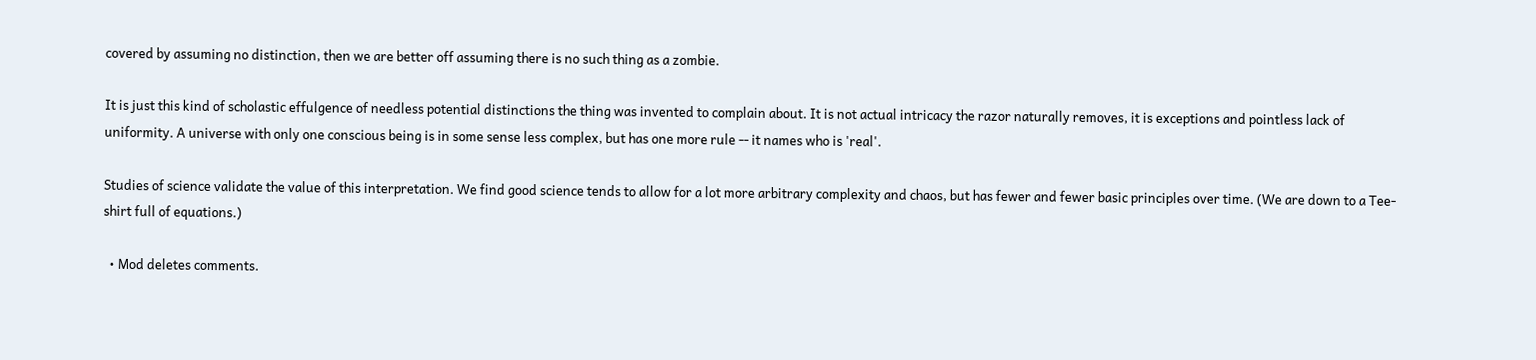covered by assuming no distinction, then we are better off assuming there is no such thing as a zombie.

It is just this kind of scholastic effulgence of needless potential distinctions the thing was invented to complain about. It is not actual intricacy the razor naturally removes, it is exceptions and pointless lack of uniformity. A universe with only one conscious being is in some sense less complex, but has one more rule -- it names who is 'real'.

Studies of science validate the value of this interpretation. We find good science tends to allow for a lot more arbitrary complexity and chaos, but has fewer and fewer basic principles over time. (We are down to a Tee-shirt full of equations.)

  • Mod deletes comments.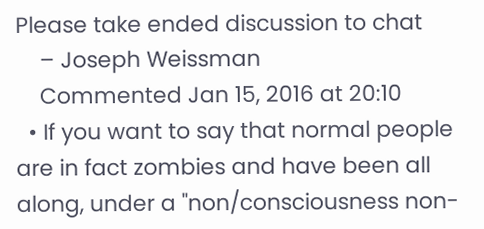Please take ended discussion to chat
    – Joseph Weissman
    Commented Jan 15, 2016 at 20:10
  • If you want to say that normal people are in fact zombies and have been all along, under a "non/consciousness non-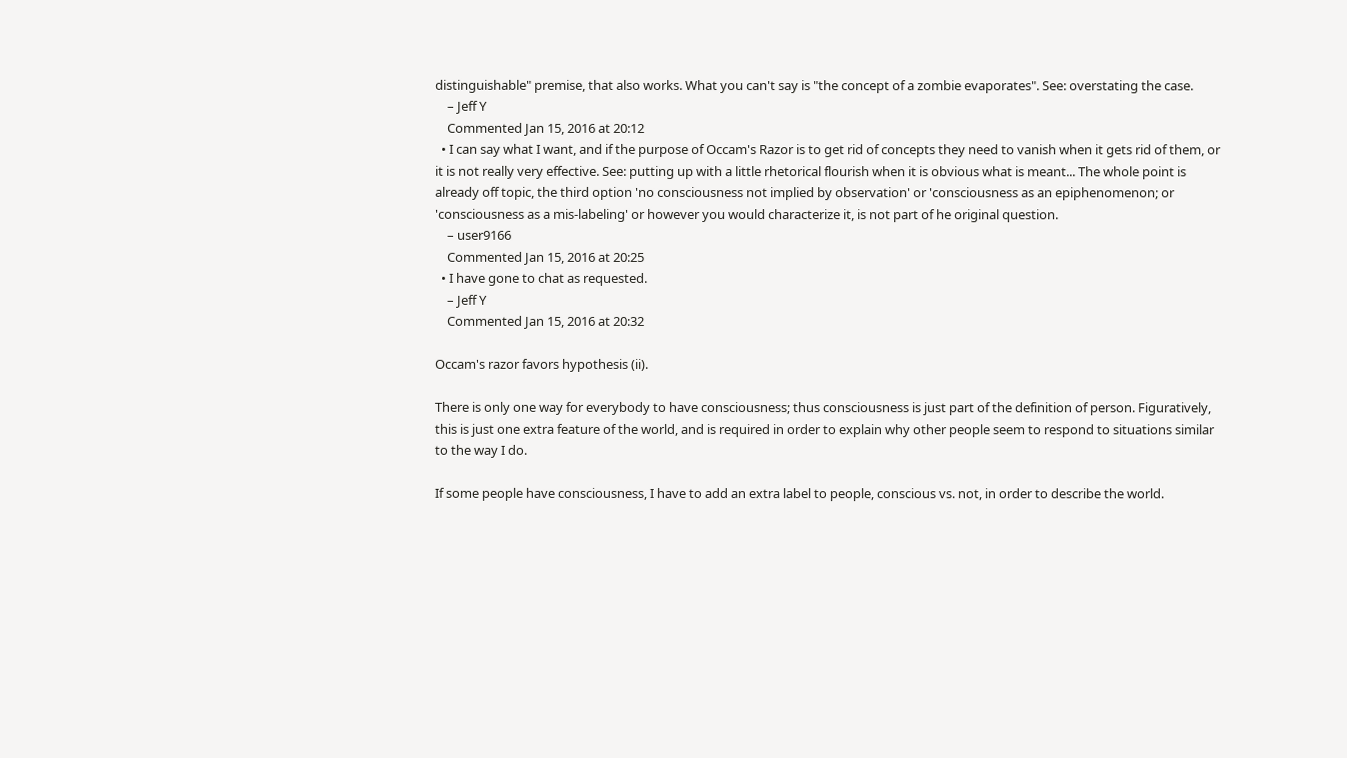distinguishable" premise, that also works. What you can't say is "the concept of a zombie evaporates". See: overstating the case.
    – Jeff Y
    Commented Jan 15, 2016 at 20:12
  • I can say what I want, and if the purpose of Occam's Razor is to get rid of concepts they need to vanish when it gets rid of them, or it is not really very effective. See: putting up with a little rhetorical flourish when it is obvious what is meant... The whole point is already off topic, the third option 'no consciousness not implied by observation' or 'consciousness as an epiphenomenon; or 'consciousness as a mis-labeling' or however you would characterize it, is not part of he original question.
    – user9166
    Commented Jan 15, 2016 at 20:25
  • I have gone to chat as requested.
    – Jeff Y
    Commented Jan 15, 2016 at 20:32

Occam's razor favors hypothesis (ii).

There is only one way for everybody to have consciousness; thus consciousness is just part of the definition of person. Figuratively, this is just one extra feature of the world, and is required in order to explain why other people seem to respond to situations similar to the way I do.

If some people have consciousness, I have to add an extra label to people, conscious vs. not, in order to describe the world.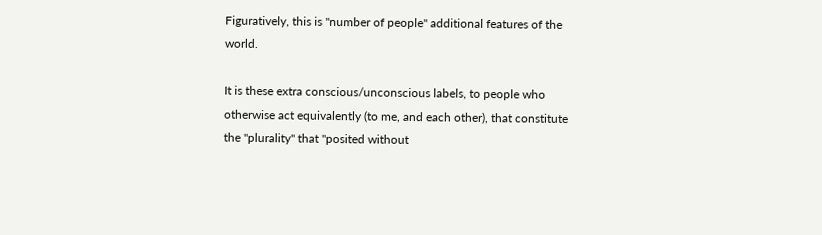Figuratively, this is "number of people" additional features of the world.

It is these extra conscious/unconscious labels, to people who otherwise act equivalently (to me, and each other), that constitute the "plurality" that "posited without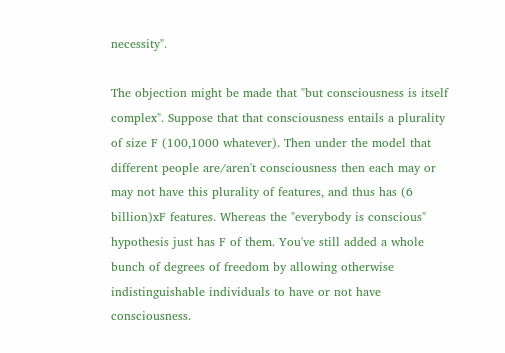necessity".

The objection might be made that "but consciousness is itself complex". Suppose that that consciousness entails a plurality of size F (100,1000 whatever). Then under the model that different people are/aren't consciousness then each may or may not have this plurality of features, and thus has (6 billion)xF features. Whereas the "everybody is conscious" hypothesis just has F of them. You've still added a whole bunch of degrees of freedom by allowing otherwise indistinguishable individuals to have or not have consciousness.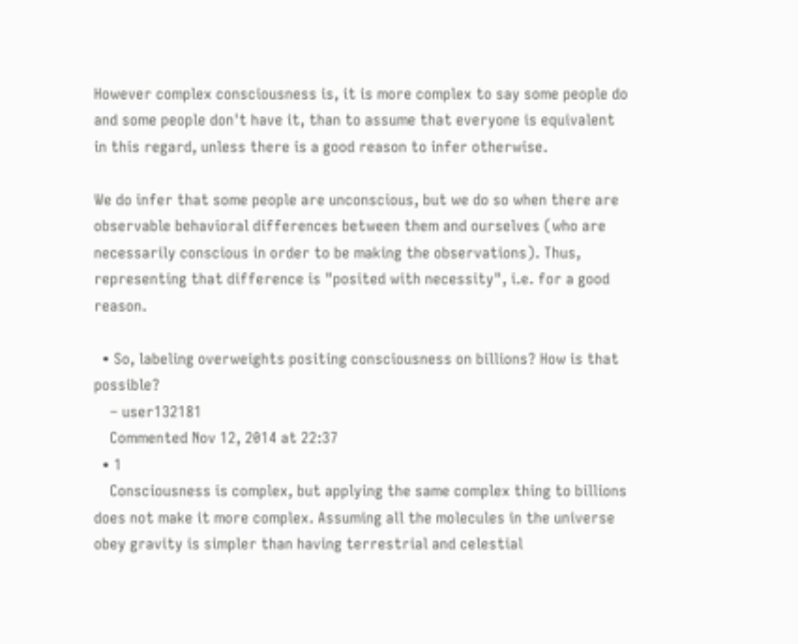However complex consciousness is, it is more complex to say some people do and some people don't have it, than to assume that everyone is equivalent in this regard, unless there is a good reason to infer otherwise.

We do infer that some people are unconscious, but we do so when there are observable behavioral differences between them and ourselves (who are necessarily conscious in order to be making the observations). Thus, representing that difference is "posited with necessity", i.e. for a good reason.

  • So, labeling overweights positing consciousness on billions? How is that possible?
    – user132181
    Commented Nov 12, 2014 at 22:37
  • 1
    Consciousness is complex, but applying the same complex thing to billions does not make it more complex. Assuming all the molecules in the universe obey gravity is simpler than having terrestrial and celestial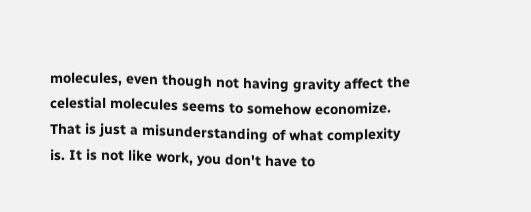molecules, even though not having gravity affect the celestial molecules seems to somehow economize. That is just a misunderstanding of what complexity is. It is not like work, you don't have to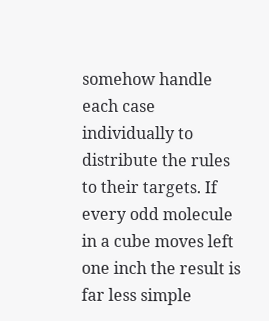somehow handle each case individually to distribute the rules to their targets. If every odd molecule in a cube moves left one inch the result is far less simple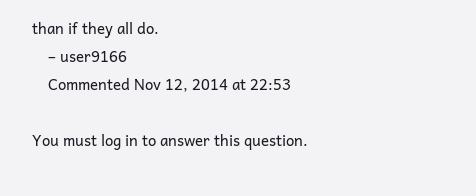than if they all do.
    – user9166
    Commented Nov 12, 2014 at 22:53

You must log in to answer this question.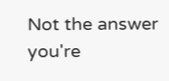Not the answer you're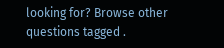looking for? Browse other questions tagged .